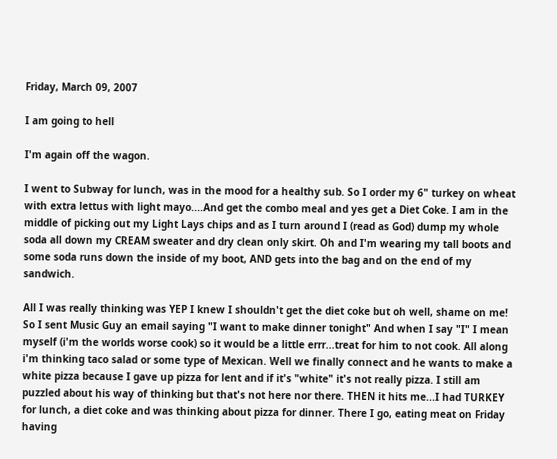Friday, March 09, 2007

I am going to hell

I'm again off the wagon.

I went to Subway for lunch, was in the mood for a healthy sub. So I order my 6" turkey on wheat with extra lettus with light mayo....And get the combo meal and yes get a Diet Coke. I am in the middle of picking out my Light Lays chips and as I turn around I (read as God) dump my whole soda all down my CREAM sweater and dry clean only skirt. Oh and I'm wearing my tall boots and some soda runs down the inside of my boot, AND gets into the bag and on the end of my sandwich.

All I was really thinking was YEP I knew I shouldn't get the diet coke but oh well, shame on me! So I sent Music Guy an email saying "I want to make dinner tonight" And when I say "I" I mean myself (i'm the worlds worse cook) so it would be a little errr...treat for him to not cook. All along i'm thinking taco salad or some type of Mexican. Well we finally connect and he wants to make a white pizza because I gave up pizza for lent and if it's "white" it's not really pizza. I still am puzzled about his way of thinking but that's not here nor there. THEN it hits me...I had TURKEY for lunch, a diet coke and was thinking about pizza for dinner. There I go, eating meat on Friday having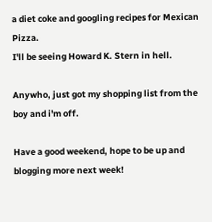a diet coke and googling recipes for Mexican Pizza.
I'll be seeing Howard K. Stern in hell.

Anywho, just got my shopping list from the boy and i'm off.

Have a good weekend, hope to be up and blogging more next week!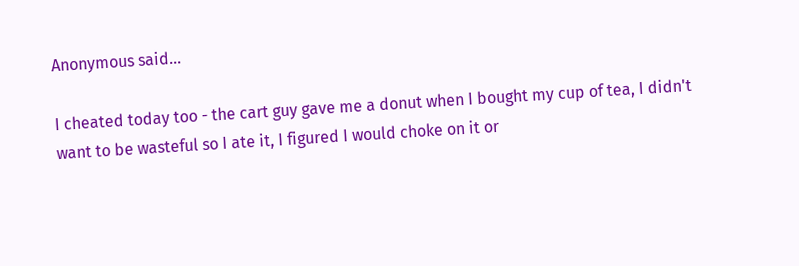Anonymous said...

I cheated today too - the cart guy gave me a donut when I bought my cup of tea, I didn't want to be wasteful so I ate it, I figured I would choke on it or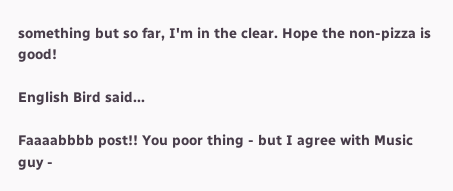something but so far, I'm in the clear. Hope the non-pizza is good!

English Bird said...

Faaaabbbb post!! You poor thing - but I agree with Music guy -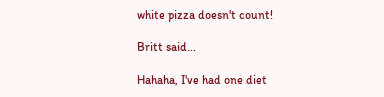white pizza doesn't count!

Britt said...

Hahaha, I've had one diet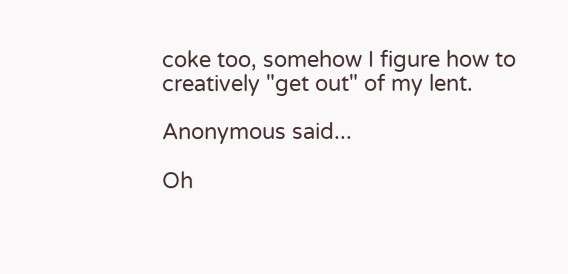coke too, somehow I figure how to creatively "get out" of my lent.

Anonymous said...

Oh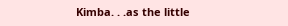Kimba. . .as the little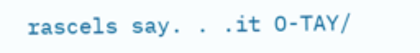rascels say. . .it O-TAY/